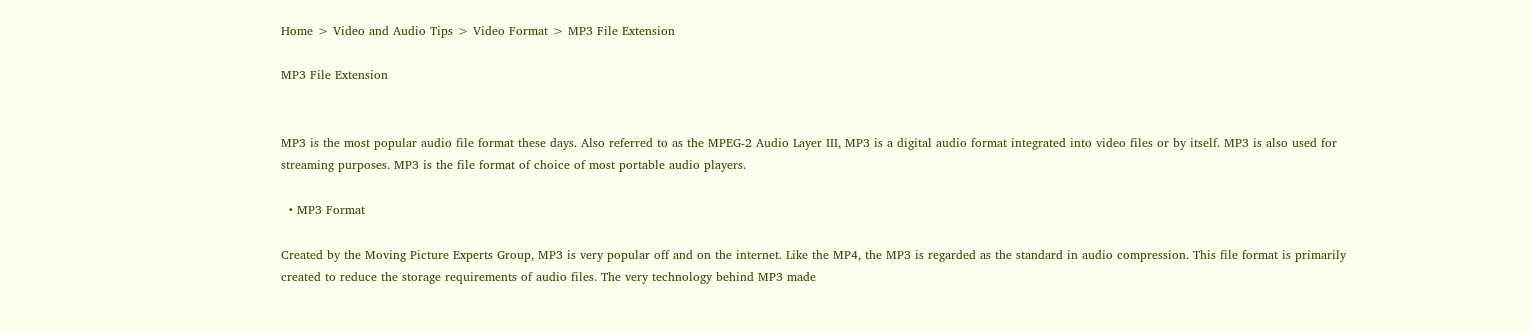Home > Video and Audio Tips > Video Format > MP3 File Extension

MP3 File Extension


MP3 is the most popular audio file format these days. Also referred to as the MPEG-2 Audio Layer III, MP3 is a digital audio format integrated into video files or by itself. MP3 is also used for streaming purposes. MP3 is the file format of choice of most portable audio players.

  • MP3 Format

Created by the Moving Picture Experts Group, MP3 is very popular off and on the internet. Like the MP4, the MP3 is regarded as the standard in audio compression. This file format is primarily created to reduce the storage requirements of audio files. The very technology behind MP3 made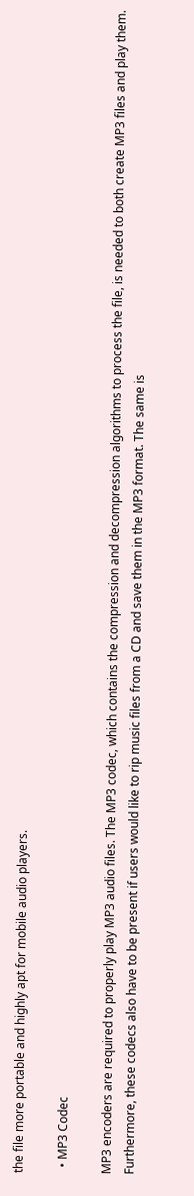the file more portable and highly apt for mobile audio players.

  • MP3 Codec

MP3 encoders are required to properly play MP3 audio files. The MP3 codec, which contains the compression and decompression algorithms to process the file, is needed to both create MP3 files and play them. Furthermore, these codecs also have to be present if users would like to rip music files from a CD and save them in the MP3 format. The same is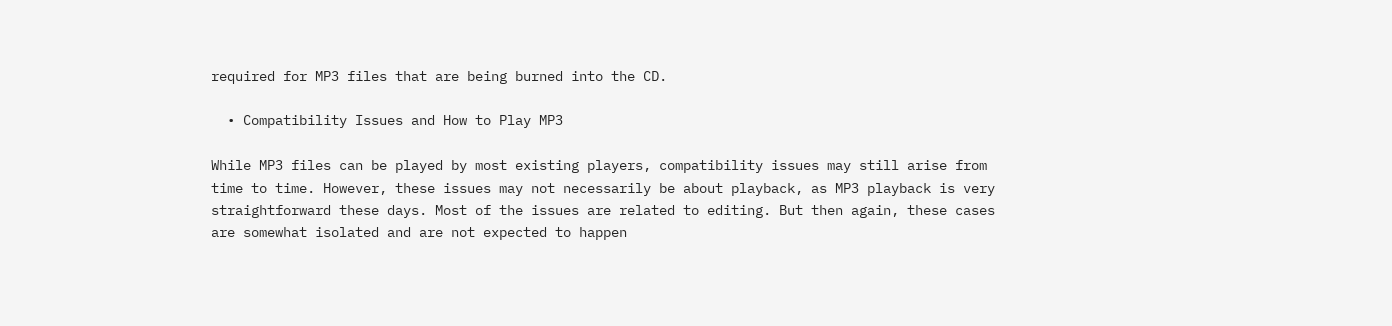required for MP3 files that are being burned into the CD.

  • Compatibility Issues and How to Play MP3

While MP3 files can be played by most existing players, compatibility issues may still arise from time to time. However, these issues may not necessarily be about playback, as MP3 playback is very straightforward these days. Most of the issues are related to editing. But then again, these cases are somewhat isolated and are not expected to happen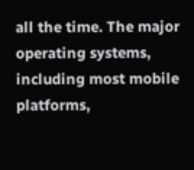all the time. The major operating systems, including most mobile platforms,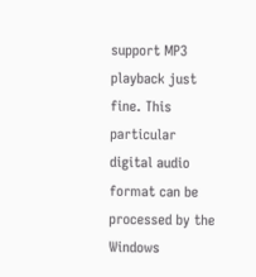support MP3 playback just fine. This particular digital audio format can be processed by the Windows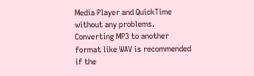Media Player and QuickTime without any problems. Converting MP3 to another format like WAV is recommended if the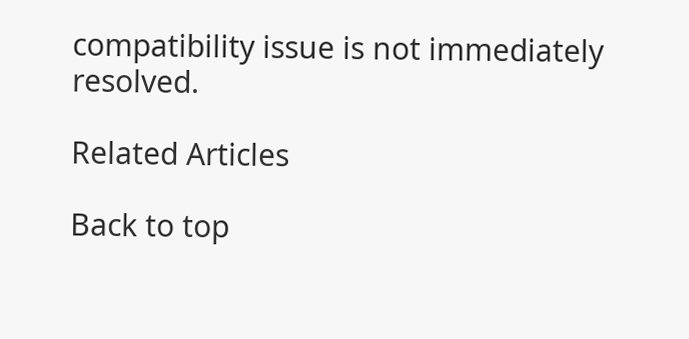compatibility issue is not immediately resolved.

Related Articles

Back to top